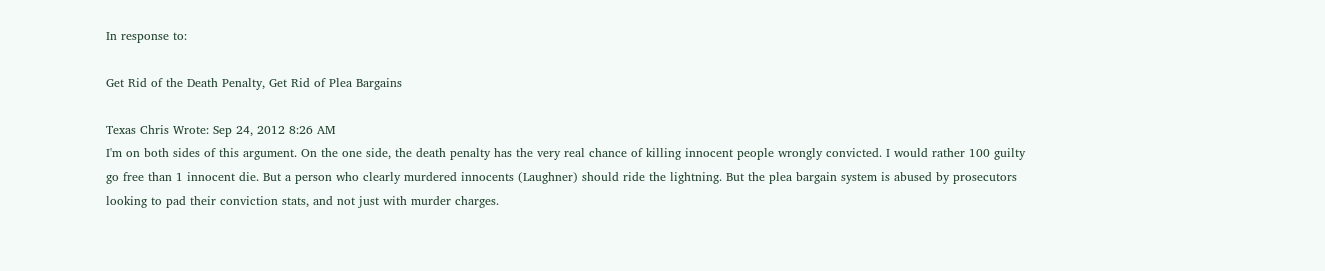In response to:

Get Rid of the Death Penalty, Get Rid of Plea Bargains

Texas Chris Wrote: Sep 24, 2012 8:26 AM
I'm on both sides of this argument. On the one side, the death penalty has the very real chance of killing innocent people wrongly convicted. I would rather 100 guilty go free than 1 innocent die. But a person who clearly murdered innocents (Laughner) should ride the lightning. But the plea bargain system is abused by prosecutors looking to pad their conviction stats, and not just with murder charges.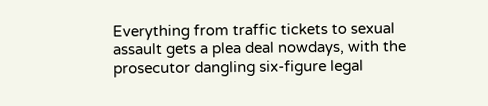Everything from traffic tickets to sexual assault gets a plea deal nowdays, with the prosecutor dangling six-figure legal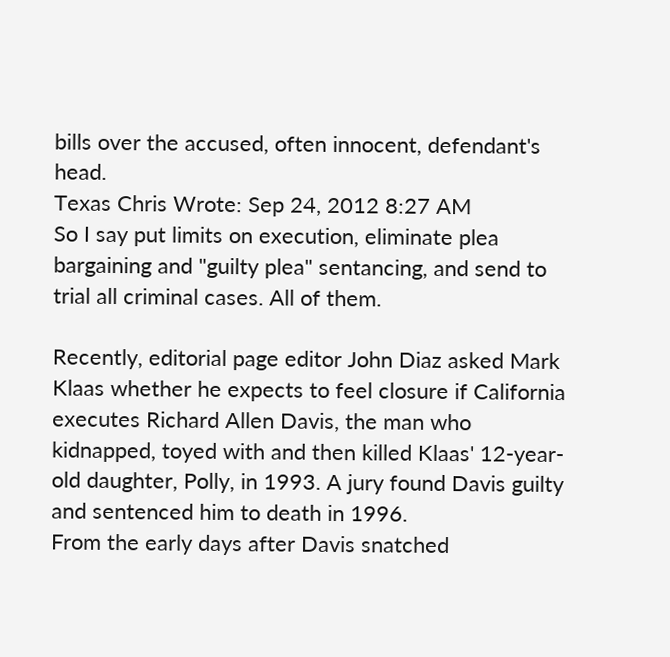bills over the accused, often innocent, defendant's head.
Texas Chris Wrote: Sep 24, 2012 8:27 AM
So I say put limits on execution, eliminate plea bargaining and "guilty plea" sentancing, and send to trial all criminal cases. All of them.

Recently, editorial page editor John Diaz asked Mark Klaas whether he expects to feel closure if California executes Richard Allen Davis, the man who kidnapped, toyed with and then killed Klaas' 12-year-old daughter, Polly, in 1993. A jury found Davis guilty and sentenced him to death in 1996.
From the early days after Davis snatched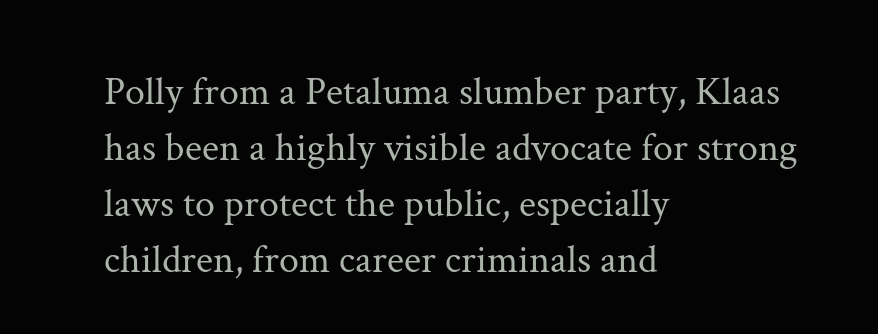Polly from a Petaluma slumber party, Klaas has been a highly visible advocate for strong laws to protect the public, especially children, from career criminals and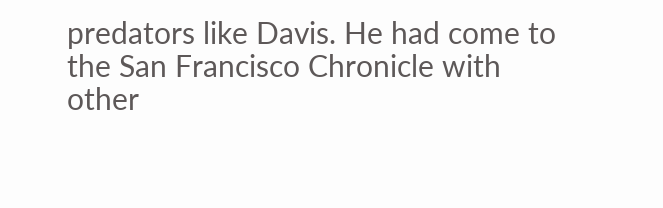predators like Davis. He had come to the San Francisco Chronicle with other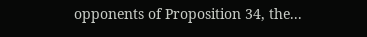opponents of Proposition 34, the...